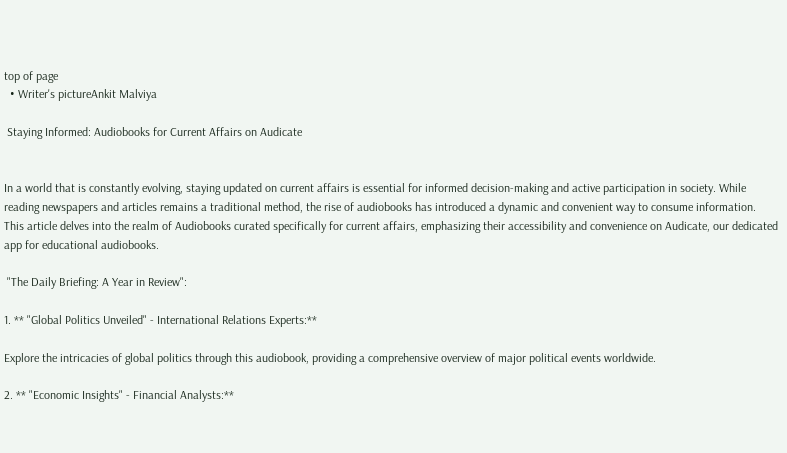top of page
  • Writer's pictureAnkit Malviya

 Staying Informed: Audiobooks for Current Affairs on Audicate


In a world that is constantly evolving, staying updated on current affairs is essential for informed decision-making and active participation in society. While reading newspapers and articles remains a traditional method, the rise of audiobooks has introduced a dynamic and convenient way to consume information. This article delves into the realm of Audiobooks curated specifically for current affairs, emphasizing their accessibility and convenience on Audicate, our dedicated app for educational audiobooks.

 "The Daily Briefing: A Year in Review":

1. ** "Global Politics Unveiled" - International Relations Experts:**

Explore the intricacies of global politics through this audiobook, providing a comprehensive overview of major political events worldwide.

2. ** "Economic Insights" - Financial Analysts:**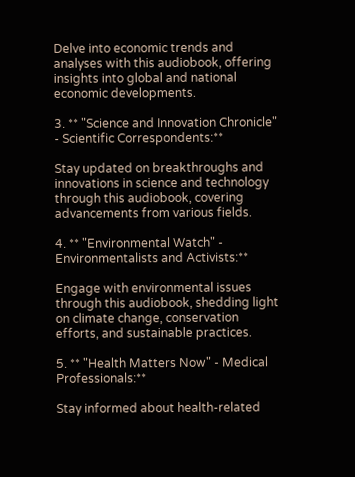Delve into economic trends and analyses with this audiobook, offering insights into global and national economic developments.

3. ** "Science and Innovation Chronicle" - Scientific Correspondents:**

Stay updated on breakthroughs and innovations in science and technology through this audiobook, covering advancements from various fields.

4. ** "Environmental Watch" - Environmentalists and Activists:**

Engage with environmental issues through this audiobook, shedding light on climate change, conservation efforts, and sustainable practices.

5. ** "Health Matters Now" - Medical Professionals:**

Stay informed about health-related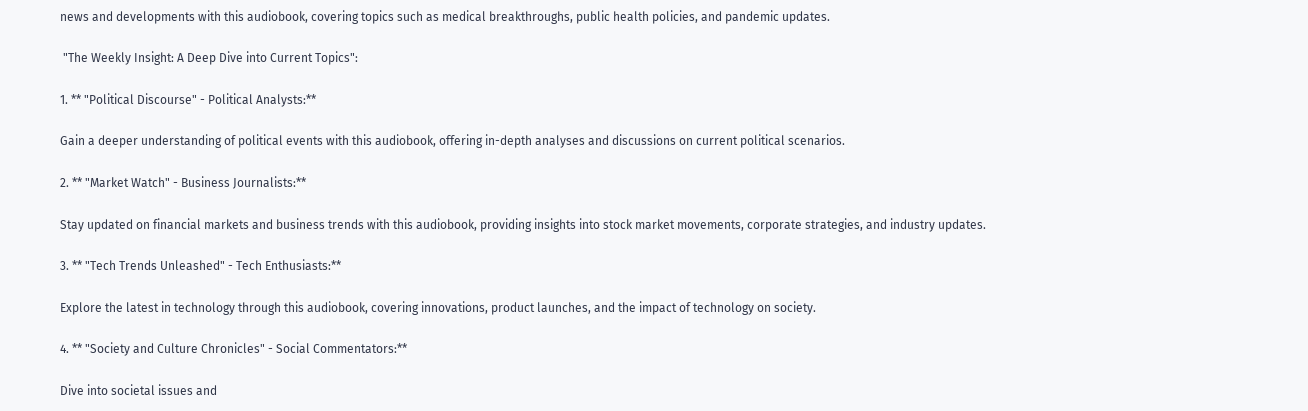news and developments with this audiobook, covering topics such as medical breakthroughs, public health policies, and pandemic updates.

 "The Weekly Insight: A Deep Dive into Current Topics":

1. ** "Political Discourse" - Political Analysts:**

Gain a deeper understanding of political events with this audiobook, offering in-depth analyses and discussions on current political scenarios.

2. ** "Market Watch" - Business Journalists:**

Stay updated on financial markets and business trends with this audiobook, providing insights into stock market movements, corporate strategies, and industry updates.

3. ** "Tech Trends Unleashed" - Tech Enthusiasts:**

Explore the latest in technology through this audiobook, covering innovations, product launches, and the impact of technology on society.

4. ** "Society and Culture Chronicles" - Social Commentators:**

Dive into societal issues and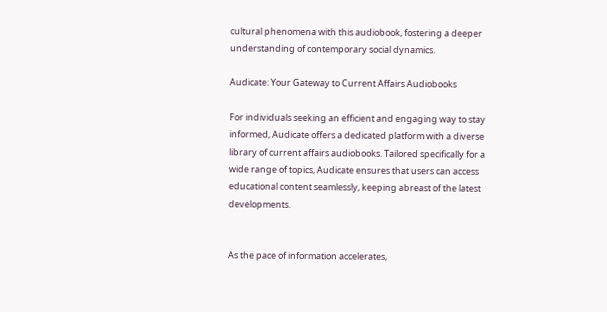cultural phenomena with this audiobook, fostering a deeper understanding of contemporary social dynamics.

Audicate: Your Gateway to Current Affairs Audiobooks

For individuals seeking an efficient and engaging way to stay informed, Audicate offers a dedicated platform with a diverse library of current affairs audiobooks. Tailored specifically for a wide range of topics, Audicate ensures that users can access educational content seamlessly, keeping abreast of the latest developments.


As the pace of information accelerates,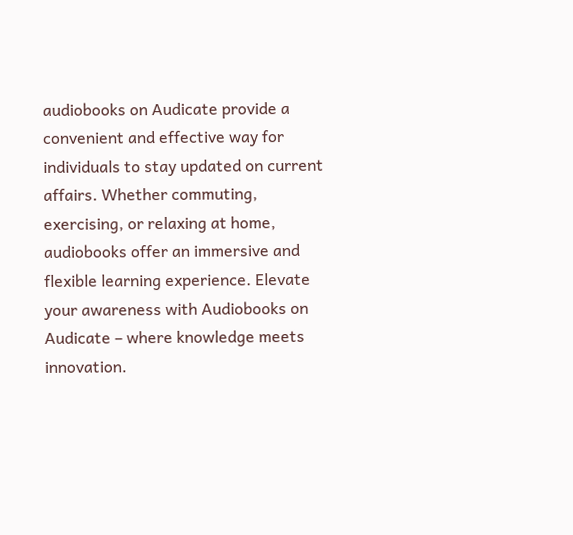audiobooks on Audicate provide a convenient and effective way for individuals to stay updated on current affairs. Whether commuting, exercising, or relaxing at home, audiobooks offer an immersive and flexible learning experience. Elevate your awareness with Audiobooks on Audicate – where knowledge meets innovation.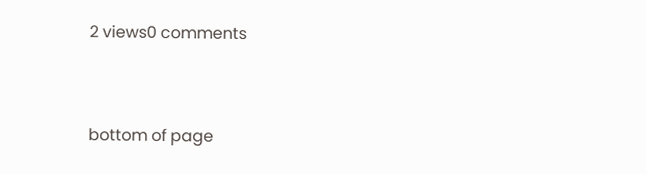2 views0 comments


bottom of page